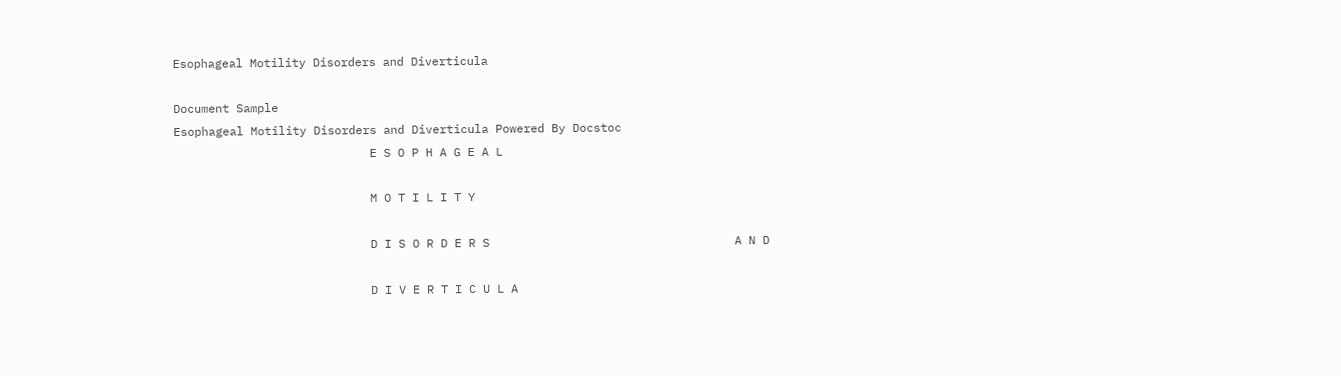Esophageal Motility Disorders and Diverticula

Document Sample
Esophageal Motility Disorders and Diverticula Powered By Docstoc
                            E S O P H A G E A L

                            M O T I L I T Y

                            D I S O R D E R S                                   A N D

                            D I V E R T I C U L A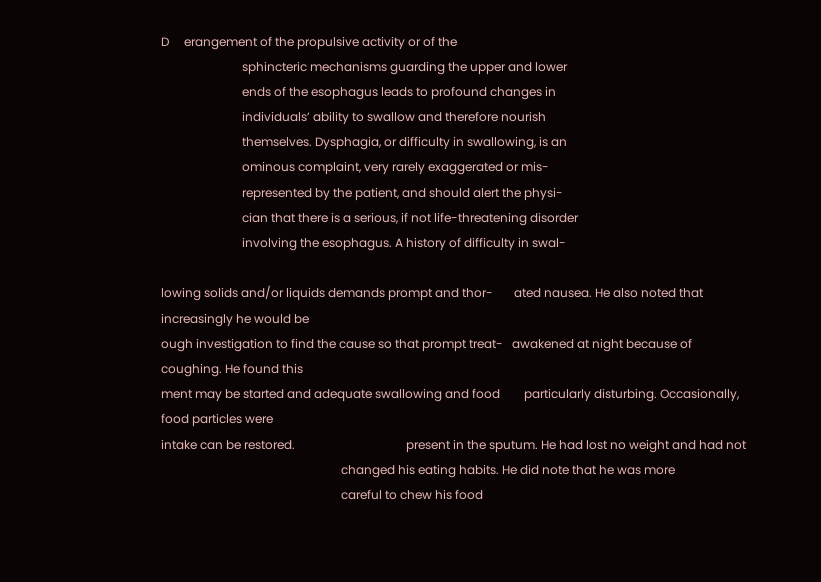D     erangement of the propulsive activity or of the
                           sphincteric mechanisms guarding the upper and lower
                           ends of the esophagus leads to profound changes in
                           individuals’ ability to swallow and therefore nourish
                           themselves. Dysphagia, or difficulty in swallowing, is an
                           ominous complaint, very rarely exaggerated or mis-
                           represented by the patient, and should alert the physi-
                           cian that there is a serious, if not life-threatening disorder
                           involving the esophagus. A history of difficulty in swal-

lowing solids and/or liquids demands prompt and thor-       ated nausea. He also noted that increasingly he would be
ough investigation to find the cause so that prompt treat-   awakened at night because of coughing. He found this
ment may be started and adequate swallowing and food        particularly disturbing. Occasionally, food particles were
intake can be restored.                                     present in the sputum. He had lost no weight and had not
                                                            changed his eating habits. He did note that he was more
                                                            careful to chew his food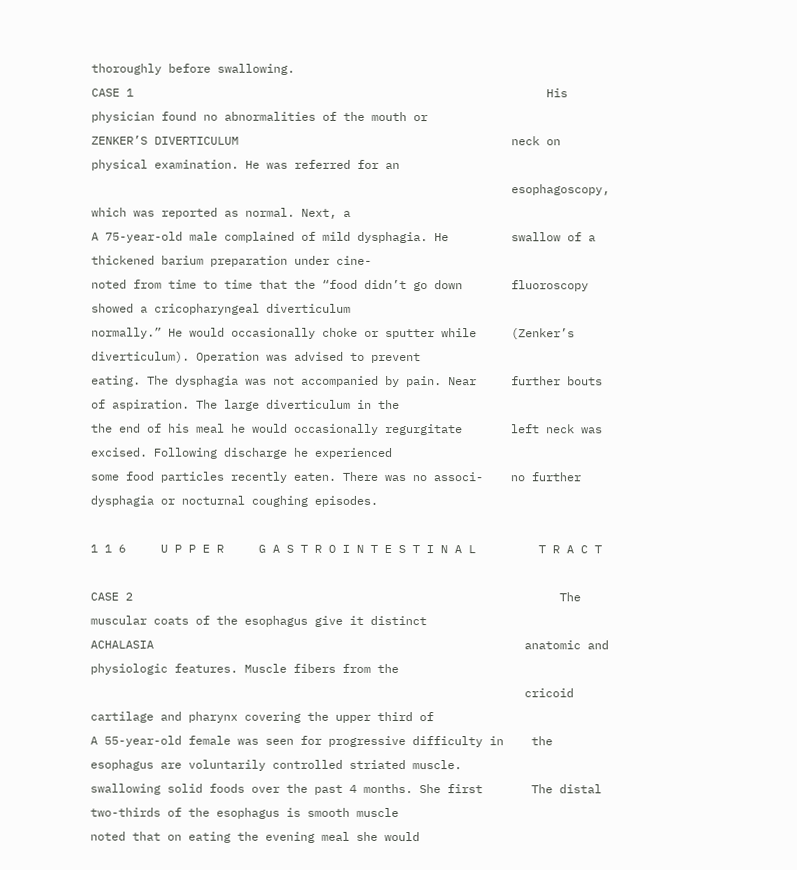thoroughly before swallowing.
CASE 1                                                           His physician found no abnormalities of the mouth or
ZENKER’S DIVERTICULUM                                       neck on physical examination. He was referred for an
                                                            esophagoscopy, which was reported as normal. Next, a
A 75-year-old male complained of mild dysphagia. He         swallow of a thickened barium preparation under cine-
noted from time to time that the “food didn’t go down       fluoroscopy showed a cricopharyngeal diverticulum
normally.” He would occasionally choke or sputter while     (Zenker’s diverticulum). Operation was advised to prevent
eating. The dysphagia was not accompanied by pain. Near     further bouts of aspiration. The large diverticulum in the
the end of his meal he would occasionally regurgitate       left neck was excised. Following discharge he experienced
some food particles recently eaten. There was no associ-    no further dysphagia or nocturnal coughing episodes.

1 1 6     U P P E R     G A S T R O I N T E S T I N A L         T R A C T

CASE 2                                                             The muscular coats of the esophagus give it distinct
ACHALASIA                                                     anatomic and physiologic features. Muscle fibers from the
                                                              cricoid cartilage and pharynx covering the upper third of
A 55-year-old female was seen for progressive difficulty in    the esophagus are voluntarily controlled striated muscle.
swallowing solid foods over the past 4 months. She first       The distal two-thirds of the esophagus is smooth muscle
noted that on eating the evening meal she would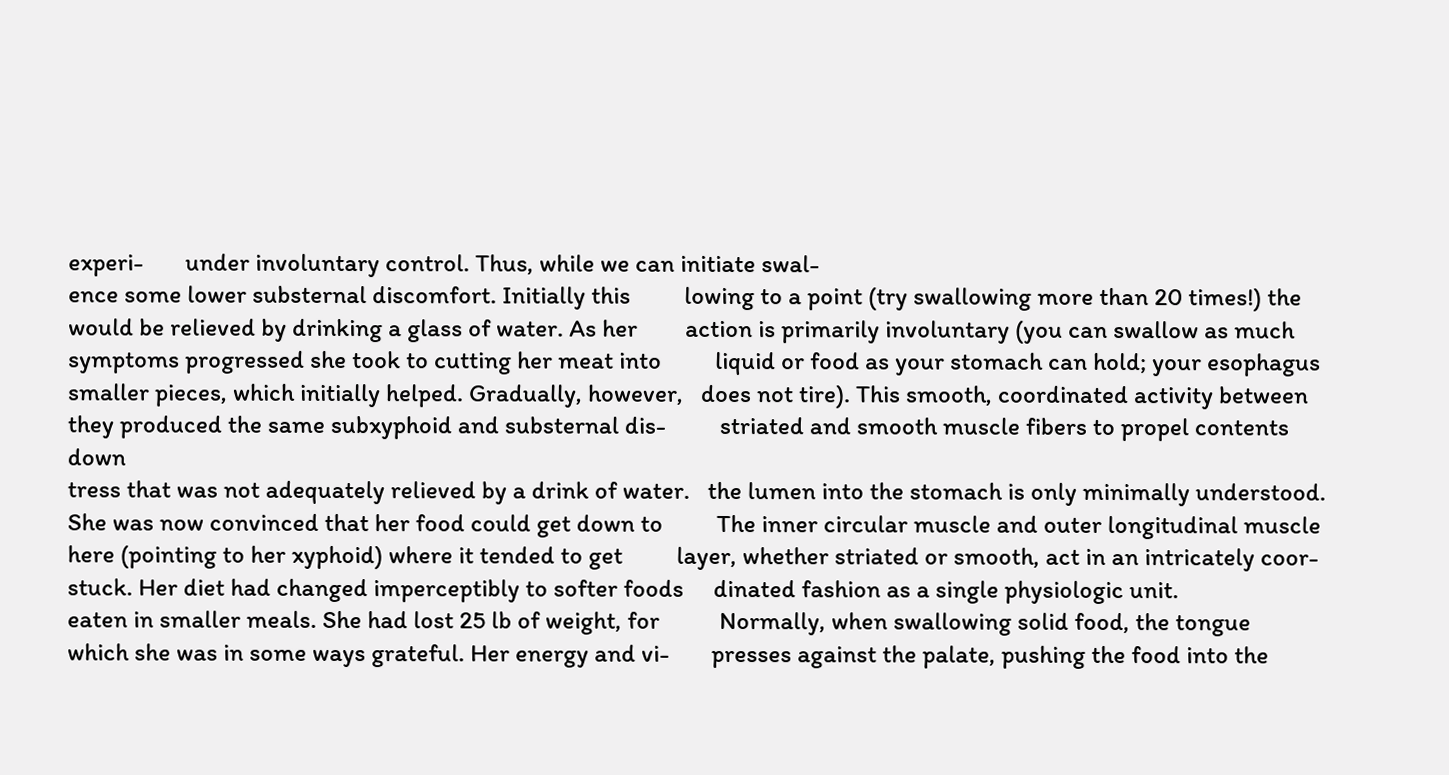experi-       under involuntary control. Thus, while we can initiate swal-
ence some lower substernal discomfort. Initially this         lowing to a point (try swallowing more than 20 times!) the
would be relieved by drinking a glass of water. As her        action is primarily involuntary (you can swallow as much
symptoms progressed she took to cutting her meat into         liquid or food as your stomach can hold; your esophagus
smaller pieces, which initially helped. Gradually, however,   does not tire). This smooth, coordinated activity between
they produced the same subxyphoid and substernal dis-         striated and smooth muscle fibers to propel contents down
tress that was not adequately relieved by a drink of water.   the lumen into the stomach is only minimally understood.
She was now convinced that her food could get down to         The inner circular muscle and outer longitudinal muscle
here (pointing to her xyphoid) where it tended to get         layer, whether striated or smooth, act in an intricately coor-
stuck. Her diet had changed imperceptibly to softer foods     dinated fashion as a single physiologic unit.
eaten in smaller meals. She had lost 25 lb of weight, for          Normally, when swallowing solid food, the tongue
which she was in some ways grateful. Her energy and vi-       presses against the palate, pushing the food into the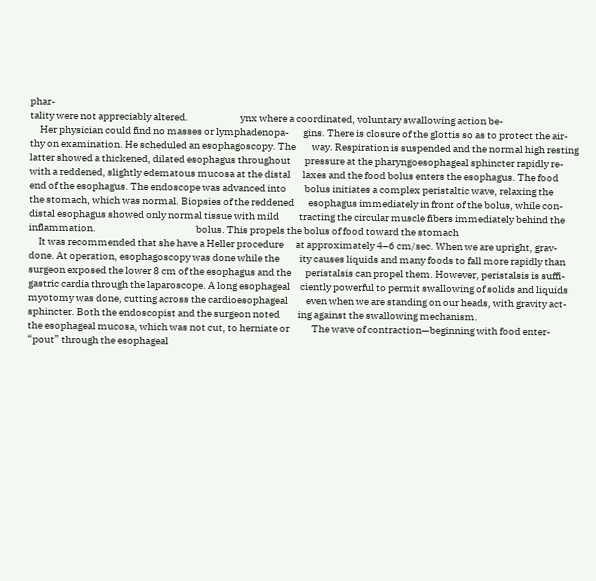phar-
tality were not appreciably altered.                          ynx where a coordinated, voluntary swallowing action be-
     Her physician could find no masses or lymphadenopa-       gins. There is closure of the glottis so as to protect the air-
thy on examination. He scheduled an esophagoscopy. The        way. Respiration is suspended and the normal high resting
latter showed a thickened, dilated esophagus throughout       pressure at the pharyngoesophageal sphincter rapidly re-
with a reddened, slightly edematous mucosa at the distal      laxes and the food bolus enters the esophagus. The food
end of the esophagus. The endoscope was advanced into         bolus initiates a complex peristaltic wave, relaxing the
the stomach, which was normal. Biopsies of the reddened       esophagus immediately in front of the bolus, while con-
distal esophagus showed only normal tissue with mild          tracting the circular muscle fibers immediately behind the
inflammation.                                                  bolus. This propels the bolus of food toward the stomach
     It was recommended that she have a Heller procedure      at approximately 4–6 cm/sec. When we are upright, grav-
done. At operation, esophagoscopy was done while the          ity causes liquids and many foods to fall more rapidly than
surgeon exposed the lower 8 cm of the esophagus and the       peristalsis can propel them. However, peristalsis is suffi-
gastric cardia through the laparoscope. A long esophageal     ciently powerful to permit swallowing of solids and liquids
myotomy was done, cutting across the cardioesophageal         even when we are standing on our heads, with gravity act-
sphincter. Both the endoscopist and the surgeon noted         ing against the swallowing mechanism.
the esophageal mucosa, which was not cut, to herniate or           The wave of contraction—beginning with food enter-
“pout” through the esophageal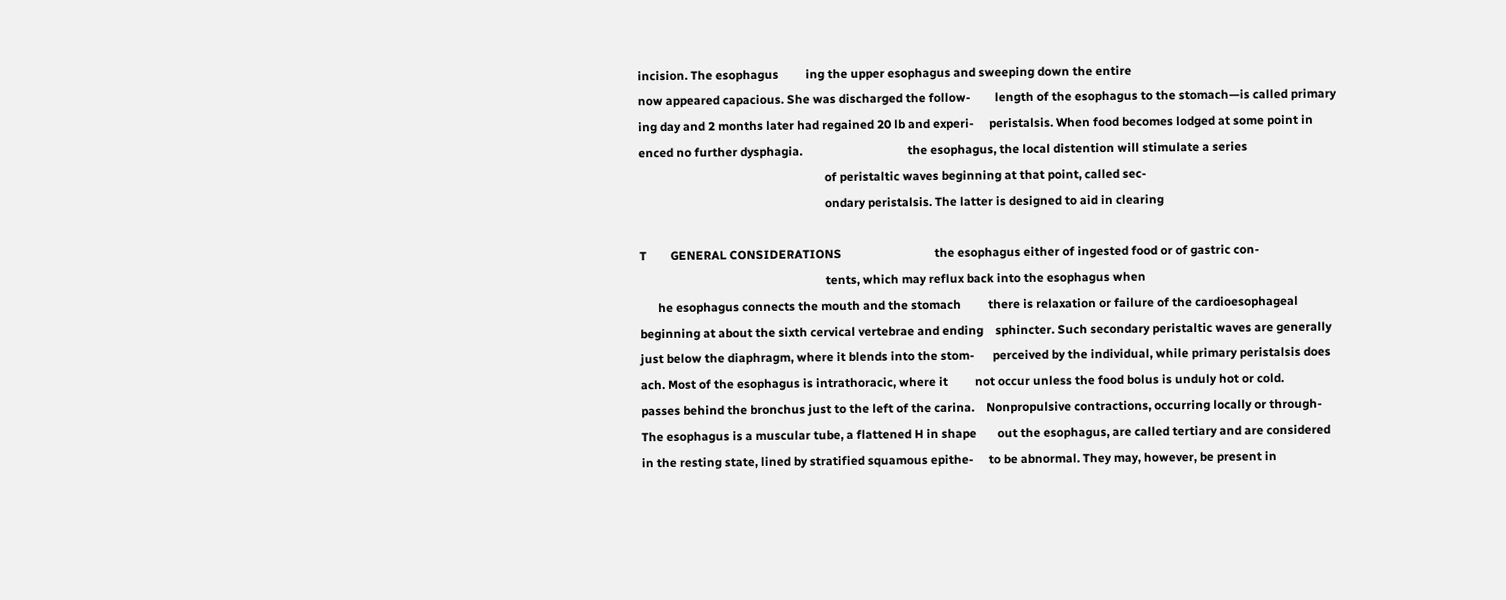incision. The esophagus         ing the upper esophagus and sweeping down the entire
now appeared capacious. She was discharged the follow-        length of the esophagus to the stomach—is called primary
ing day and 2 months later had regained 20 lb and experi-     peristalsis. When food becomes lodged at some point in
enced no further dysphagia.                                   the esophagus, the local distention will stimulate a series
                                                              of peristaltic waves beginning at that point, called sec-
                                                              ondary peristalsis. The latter is designed to aid in clearing

T        GENERAL CONSIDERATIONS                               the esophagus either of ingested food or of gastric con-
                                                              tents, which may reflux back into the esophagus when
      he esophagus connects the mouth and the stomach         there is relaxation or failure of the cardioesophageal
beginning at about the sixth cervical vertebrae and ending    sphincter. Such secondary peristaltic waves are generally
just below the diaphragm, where it blends into the stom-      perceived by the individual, while primary peristalsis does
ach. Most of the esophagus is intrathoracic, where it         not occur unless the food bolus is unduly hot or cold.
passes behind the bronchus just to the left of the carina.    Nonpropulsive contractions, occurring locally or through-
The esophagus is a muscular tube, a flattened H in shape       out the esophagus, are called tertiary and are considered
in the resting state, lined by stratified squamous epithe-     to be abnormal. They may, however, be present in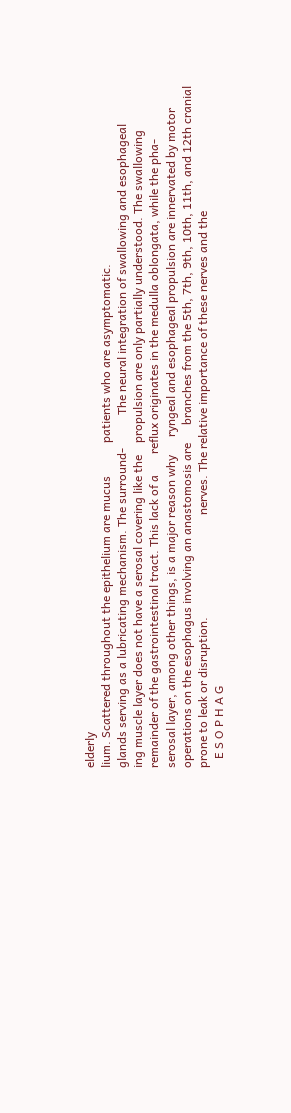elderly
lium. Scattered throughout the epithelium are mucus           patients who are asymptomatic.
glands serving as a lubricating mechanism. The surround-           The neural integration of swallowing and esophageal
ing muscle layer does not have a serosal covering like the    propulsion are only partially understood. The swallowing
remainder of the gastrointestinal tract. This lack of a       reflux originates in the medulla oblongata, while the pha-
serosal layer, among other things, is a major reason why      ryngeal and esophageal propulsion are innervated by motor
operations on the esophagus involving an anastomosis are      branches from the 5th, 7th, 9th, 10th, 11th, and 12th cranial
prone to leak or disruption.                                  nerves. The relative importance of these nerves and the
   E S O P H A G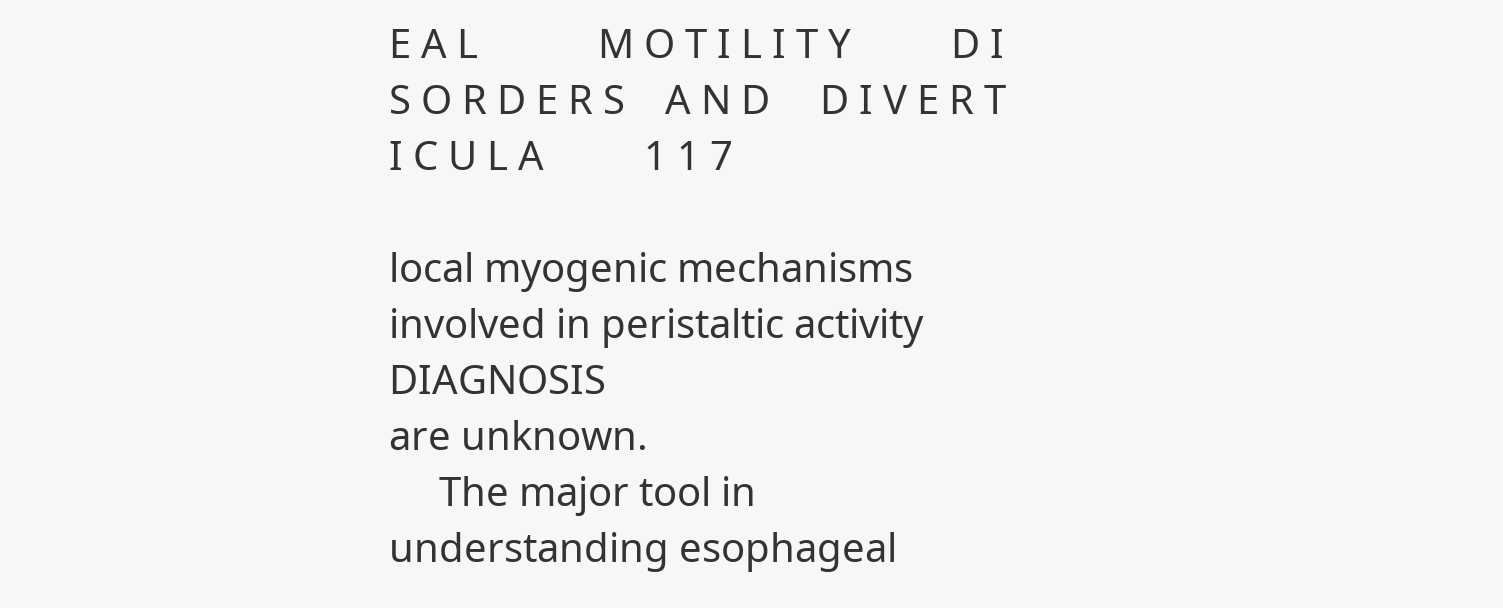E A L            M O T I L I T Y          D I S O R D E R S    A N D     D I V E R T I C U L A          1 1 7

local myogenic mechanisms involved in peristaltic activity                     DIAGNOSIS
are unknown.
     The major tool in understanding esophageal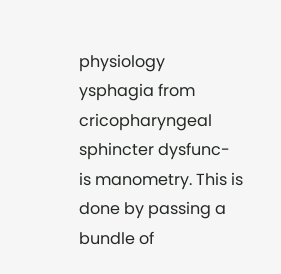physiology                    ysphagia from cricopharyngeal sphincter dysfunc-
is manometry. This is done by passing a bundle of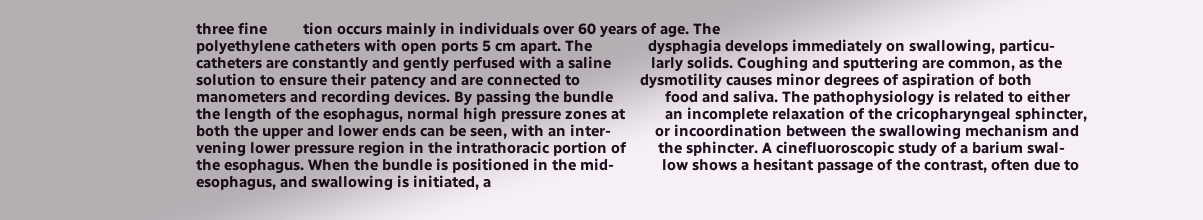three fine         tion occurs mainly in individuals over 60 years of age. The
polyethylene catheters with open ports 5 cm apart. The              dysphagia develops immediately on swallowing, particu-
catheters are constantly and gently perfused with a saline          larly solids. Coughing and sputtering are common, as the
solution to ensure their patency and are connected to               dysmotility causes minor degrees of aspiration of both
manometers and recording devices. By passing the bundle             food and saliva. The pathophysiology is related to either
the length of the esophagus, normal high pressure zones at          an incomplete relaxation of the cricopharyngeal sphincter,
both the upper and lower ends can be seen, with an inter-           or incoordination between the swallowing mechanism and
vening lower pressure region in the intrathoracic portion of        the sphincter. A cinefluoroscopic study of a barium swal-
the esophagus. When the bundle is positioned in the mid-            low shows a hesitant passage of the contrast, often due to
esophagus, and swallowing is initiated, a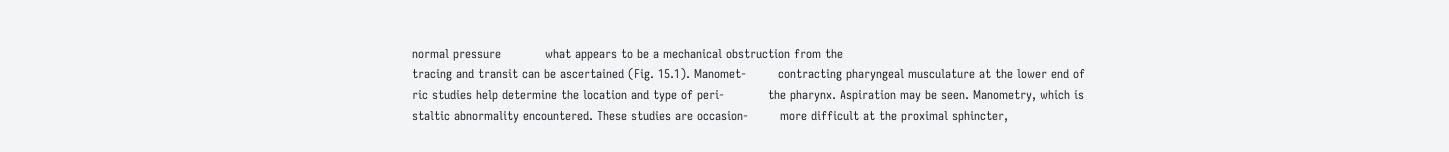normal pressure           what appears to be a mechanical obstruction from the
tracing and transit can be ascertained (Fig. 15.1). Manomet-        contracting pharyngeal musculature at the lower end of
ric studies help determine the location and type of peri-           the pharynx. Aspiration may be seen. Manometry, which is
staltic abnormality encountered. These studies are occasion-        more difficult at the proximal sphincter,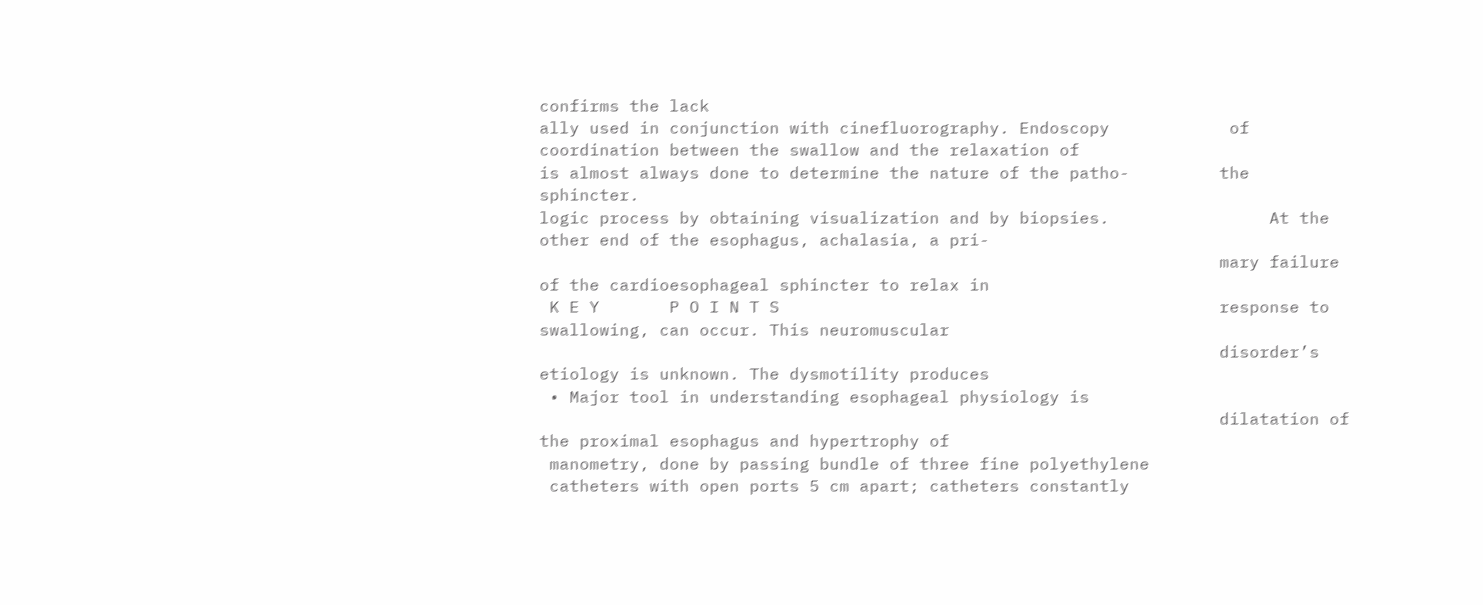confirms the lack
ally used in conjunction with cinefluorography. Endoscopy            of coordination between the swallow and the relaxation of
is almost always done to determine the nature of the patho-         the sphincter.
logic process by obtaining visualization and by biopsies.                At the other end of the esophagus, achalasia, a pri-
                                                                    mary failure of the cardioesophageal sphincter to relax in
 K E Y       P O I N T S                                            response to swallowing, can occur. This neuromuscular
                                                                    disorder’s etiology is unknown. The dysmotility produces
 • Major tool in understanding esophageal physiology is
                                                                    dilatation of the proximal esophagus and hypertrophy of
 manometry, done by passing bundle of three fine polyethylene
 catheters with open ports 5 cm apart; catheters constantly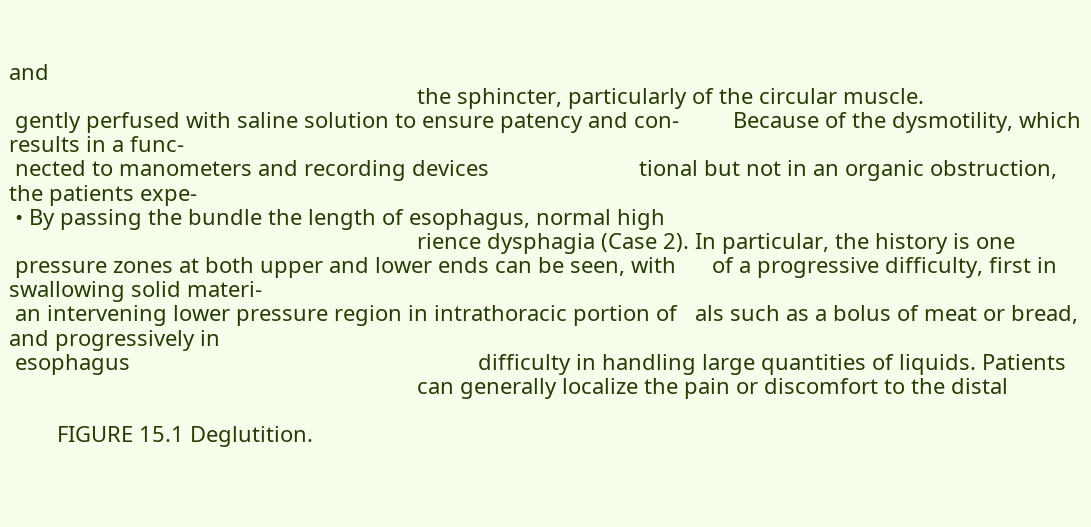and
                                                                    the sphincter, particularly of the circular muscle.
 gently perfused with saline solution to ensure patency and con-         Because of the dysmotility, which results in a func-
 nected to manometers and recording devices                         tional but not in an organic obstruction, the patients expe-
 • By passing the bundle the length of esophagus, normal high
                                                                    rience dysphagia (Case 2). In particular, the history is one
 pressure zones at both upper and lower ends can be seen, with      of a progressive difficulty, first in swallowing solid materi-
 an intervening lower pressure region in intrathoracic portion of   als such as a bolus of meat or bread, and progressively in
 esophagus                                                          difficulty in handling large quantities of liquids. Patients
                                                                    can generally localize the pain or discomfort to the distal

        FIGURE 15.1 Deglutition.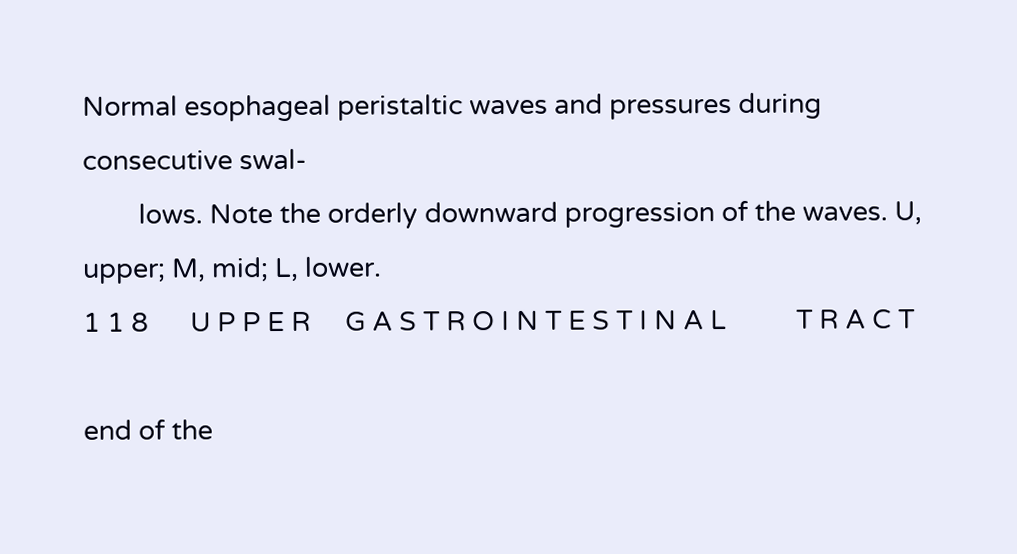Normal esophageal peristaltic waves and pressures during consecutive swal-
        lows. Note the orderly downward progression of the waves. U, upper; M, mid; L, lower.
1 1 8      U P P E R     G A S T R O I N T E S T I N A L          T R A C T

end of the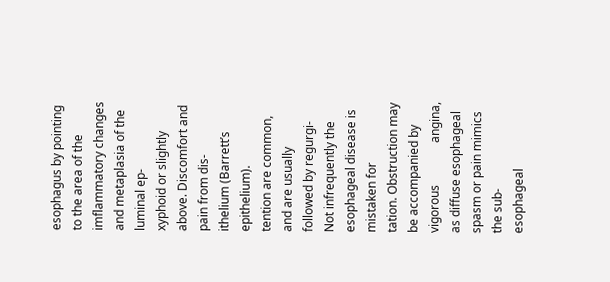esophagus by pointing to the area of the             imflammatory changes and metaplasia of the luminal ep-
xyphoid or slightly above. Discomfort and pain from dis-        ithelium (Barrett’s epithelium).
tention are common, and are usually followed by regurgi-            Not infrequently the esophageal disease is mistaken for
tation. Obstruction may be accompanied by vigorous              angina, as diffuse esophageal spasm or pain mimics the sub-
esophageal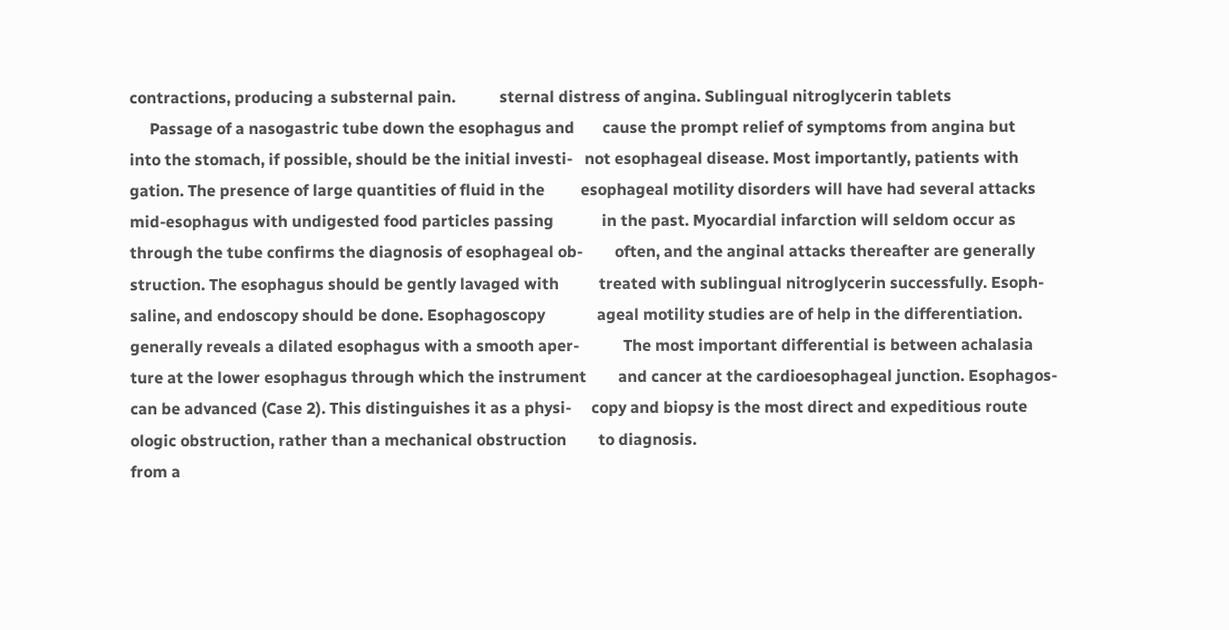contractions, producing a substernal pain.           sternal distress of angina. Sublingual nitroglycerin tablets
     Passage of a nasogastric tube down the esophagus and       cause the prompt relief of symptoms from angina but
into the stomach, if possible, should be the initial investi-   not esophageal disease. Most importantly, patients with
gation. The presence of large quantities of fluid in the         esophageal motility disorders will have had several attacks
mid-esophagus with undigested food particles passing            in the past. Myocardial infarction will seldom occur as
through the tube confirms the diagnosis of esophageal ob-        often, and the anginal attacks thereafter are generally
struction. The esophagus should be gently lavaged with          treated with sublingual nitroglycerin successfully. Esoph-
saline, and endoscopy should be done. Esophagoscopy             ageal motility studies are of help in the differentiation.
generally reveals a dilated esophagus with a smooth aper-           The most important differential is between achalasia
ture at the lower esophagus through which the instrument        and cancer at the cardioesophageal junction. Esophagos-
can be advanced (Case 2). This distinguishes it as a physi-     copy and biopsy is the most direct and expeditious route
ologic obstruction, rather than a mechanical obstruction        to diagnosis.
from a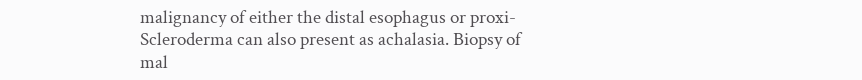malignancy of either the distal esophagus or proxi-          Scleroderma can also present as achalasia. Biopsy of
mal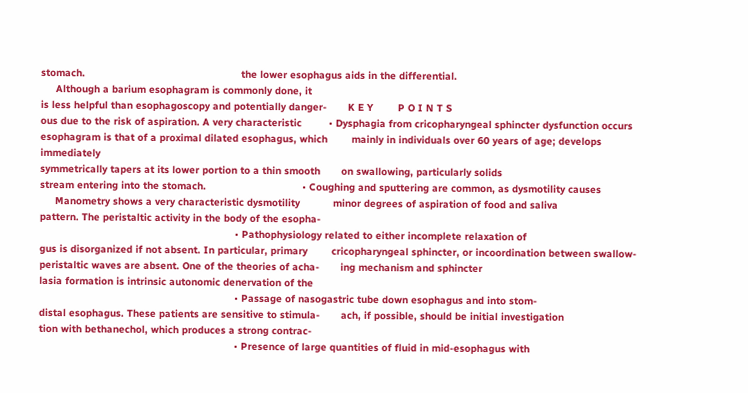stomach.                                                    the lower esophagus aids in the differential.
     Although a barium esophagram is commonly done, it
is less helpful than esophagoscopy and potentially danger-       K E Y        P O I N T S
ous due to the risk of aspiration. A very characteristic         • Dysphagia from cricopharyngeal sphincter dysfunction occurs
esophagram is that of a proximal dilated esophagus, which        mainly in individuals over 60 years of age; develops immediately
symmetrically tapers at its lower portion to a thin smooth       on swallowing, particularly solids
stream entering into the stomach.                                • Coughing and sputtering are common, as dysmotility causes
     Manometry shows a very characteristic dysmotility           minor degrees of aspiration of food and saliva
pattern. The peristaltic activity in the body of the esopha-
                                                                 • Pathophysiology related to either incomplete relaxation of
gus is disorganized if not absent. In particular, primary        cricopharyngeal sphincter, or incoordination between swallow-
peristaltic waves are absent. One of the theories of acha-       ing mechanism and sphincter
lasia formation is intrinsic autonomic denervation of the
                                                                 • Passage of nasogastric tube down esophagus and into stom-
distal esophagus. These patients are sensitive to stimula-       ach, if possible, should be initial investigation
tion with bethanechol, which produces a strong contrac-
                                                                 • Presence of large quantities of fluid in mid-esophagus with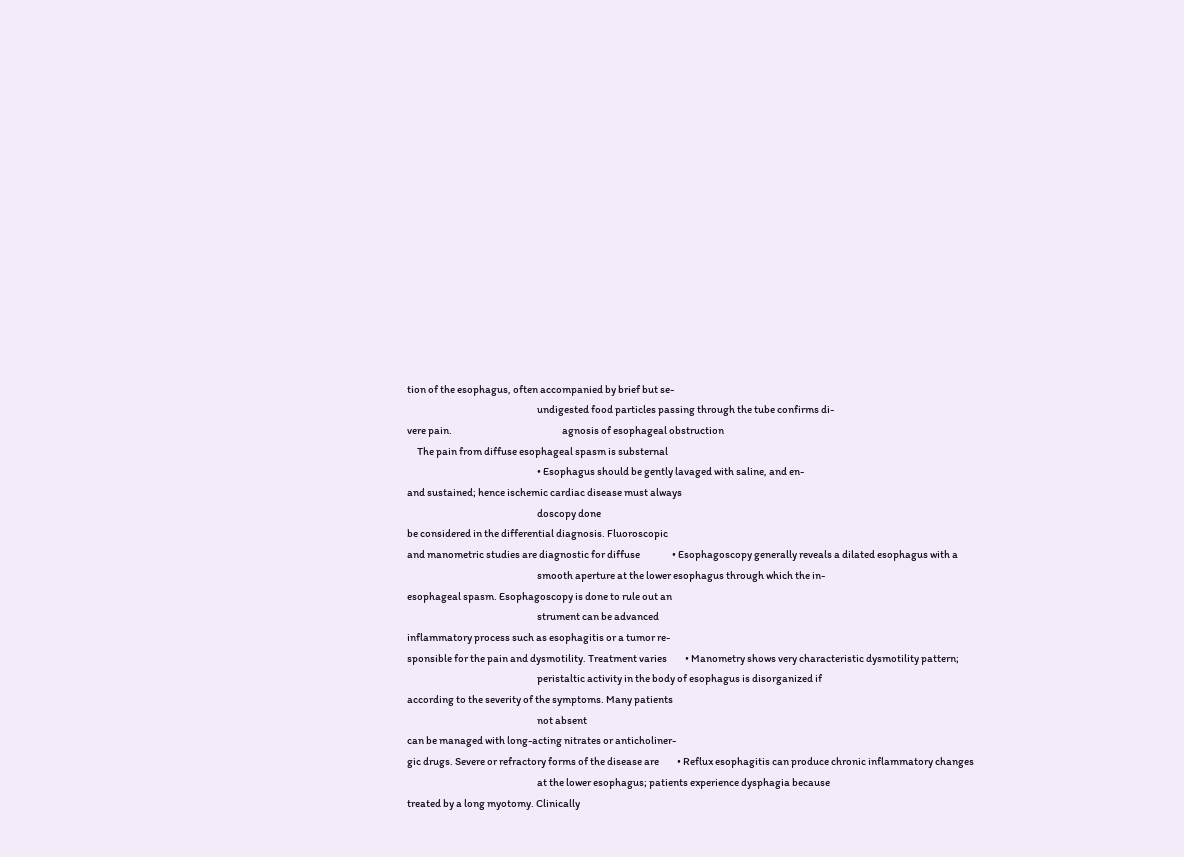tion of the esophagus, often accompanied by brief but se-
                                                                 undigested food particles passing through the tube confirms di-
vere pain.                                                       agnosis of esophageal obstruction
     The pain from diffuse esophageal spasm is substernal
                                                                 • Esophagus should be gently lavaged with saline, and en-
and sustained; hence ischemic cardiac disease must always
                                                                 doscopy done
be considered in the differential diagnosis. Fluoroscopic
and manometric studies are diagnostic for diffuse                • Esophagoscopy generally reveals a dilated esophagus with a
                                                                 smooth aperture at the lower esophagus through which the in-
esophageal spasm. Esophagoscopy is done to rule out an
                                                                 strument can be advanced
inflammatory process such as esophagitis or a tumor re-
sponsible for the pain and dysmotility. Treatment varies         • Manometry shows very characteristic dysmotility pattern;
                                                                 peristaltic activity in the body of esophagus is disorganized if
according to the severity of the symptoms. Many patients
                                                                 not absent
can be managed with long-acting nitrates or anticholiner-
gic drugs. Severe or refractory forms of the disease are         • Reflux esophagitis can produce chronic inflammatory changes
                                                                 at the lower esophagus; patients experience dysphagia because
treated by a long myotomy. Clinically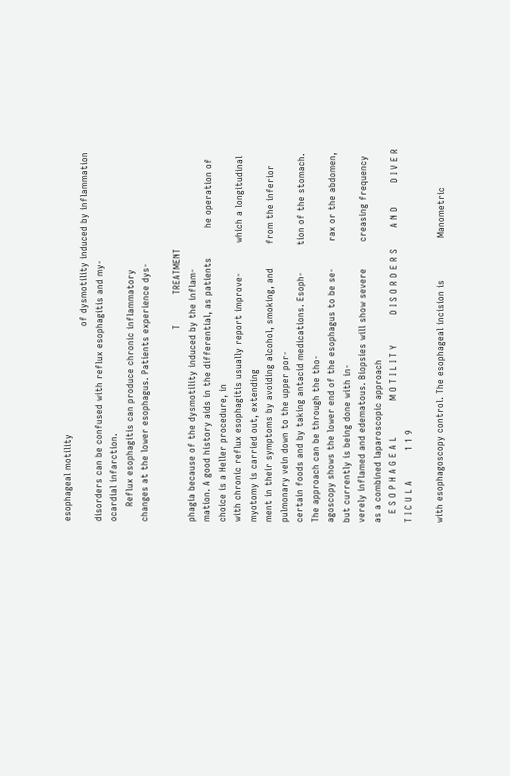esophageal motility
                                                                 of dysmotility induced by inflammation
disorders can be confused with reflux esophagitis and my-
ocardial infarction.
     Reflux esophagitis can produce chronic inflammatory
changes at the lower esophagus. Patients experience dys-

                                                                T          TREATMENT
phagia because of the dysmotility induced by the inflam-
mation. A good history aids in the differential, as patients          he operation of choice is a Heller procedure, in
with chronic reflux esophagitis usually report improve-          which a longitudinal myotomy is carried out, extending
ment in their symptoms by avoiding alcohol, smoking, and        from the inferior pulmonary vein down to the upper por-
certain foods and by taking antacid medications. Esoph-         tion of the stomach. The approach can be through the tho-
agoscopy shows the lower end of the esophagus to be se-         rax or the abdomen, but currently is being done with in-
verely inflamed and edematous. Biopsies will show severe         creasing frequency as a combined laparoscopic approach
   E S O P H A G E A L            M O T I L I T Y          D I S O R D E R S       A N D        D I V E R T I C U L A          1 1 9

with esophagoscopy control. The esophageal incision is              Manometric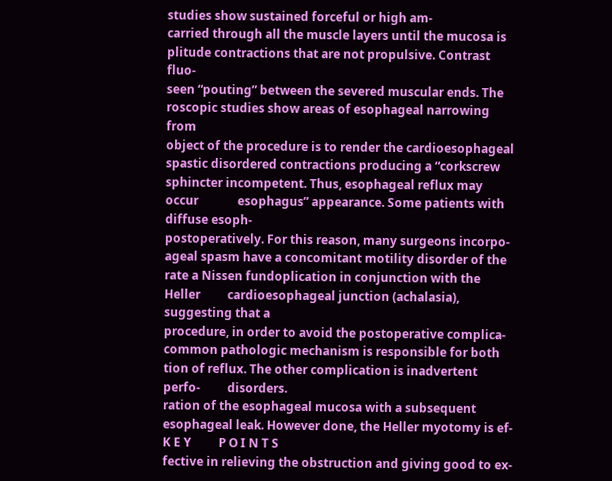studies show sustained forceful or high am-
carried through all the muscle layers until the mucosa is           plitude contractions that are not propulsive. Contrast fluo-
seen “pouting” between the severed muscular ends. The               roscopic studies show areas of esophageal narrowing from
object of the procedure is to render the cardioesophageal           spastic disordered contractions producing a “corkscrew
sphincter incompetent. Thus, esophageal reflux may occur             esophagus” appearance. Some patients with diffuse esoph-
postoperatively. For this reason, many surgeons incorpo-            ageal spasm have a concomitant motility disorder of the
rate a Nissen fundoplication in conjunction with the Heller         cardioesophageal junction (achalasia), suggesting that a
procedure, in order to avoid the postoperative complica-            common pathologic mechanism is responsible for both
tion of reflux. The other complication is inadvertent perfo-         disorders.
ration of the esophageal mucosa with a subsequent
esophageal leak. However done, the Heller myotomy is ef-             K E Y         P O I N T S
fective in relieving the obstruction and giving good to ex-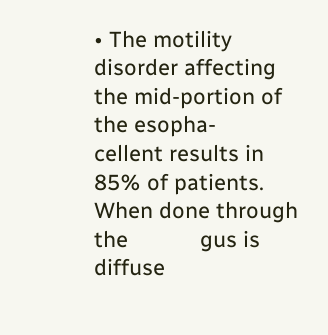• The motility disorder affecting the mid-portion of the esopha-
cellent results in 85% of patients. When done through the            gus is diffuse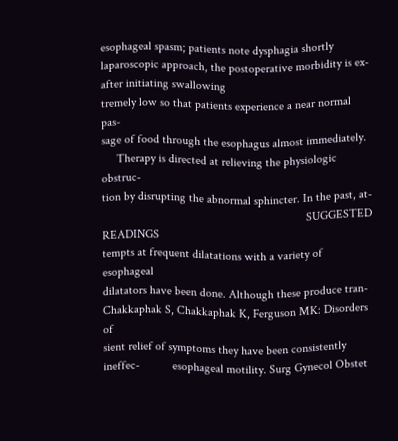esophageal spasm; patients note dysphagia shortly
laparoscopic approach, the postoperative morbidity is ex-            after initiating swallowing
tremely low so that patients experience a near normal pas-
sage of food through the esophagus almost immediately.
     Therapy is directed at relieving the physiologic obstruc-
tion by disrupting the abnormal sphincter. In the past, at-
                                                                    SUGGESTED READINGS
tempts at frequent dilatations with a variety of esophageal
dilatators have been done. Although these produce tran-             Chakkaphak S, Chakkaphak K, Ferguson MK: Disorders of
sient relief of symptoms they have been consistently ineffec-           esophageal motility. Surg Gynecol Obstet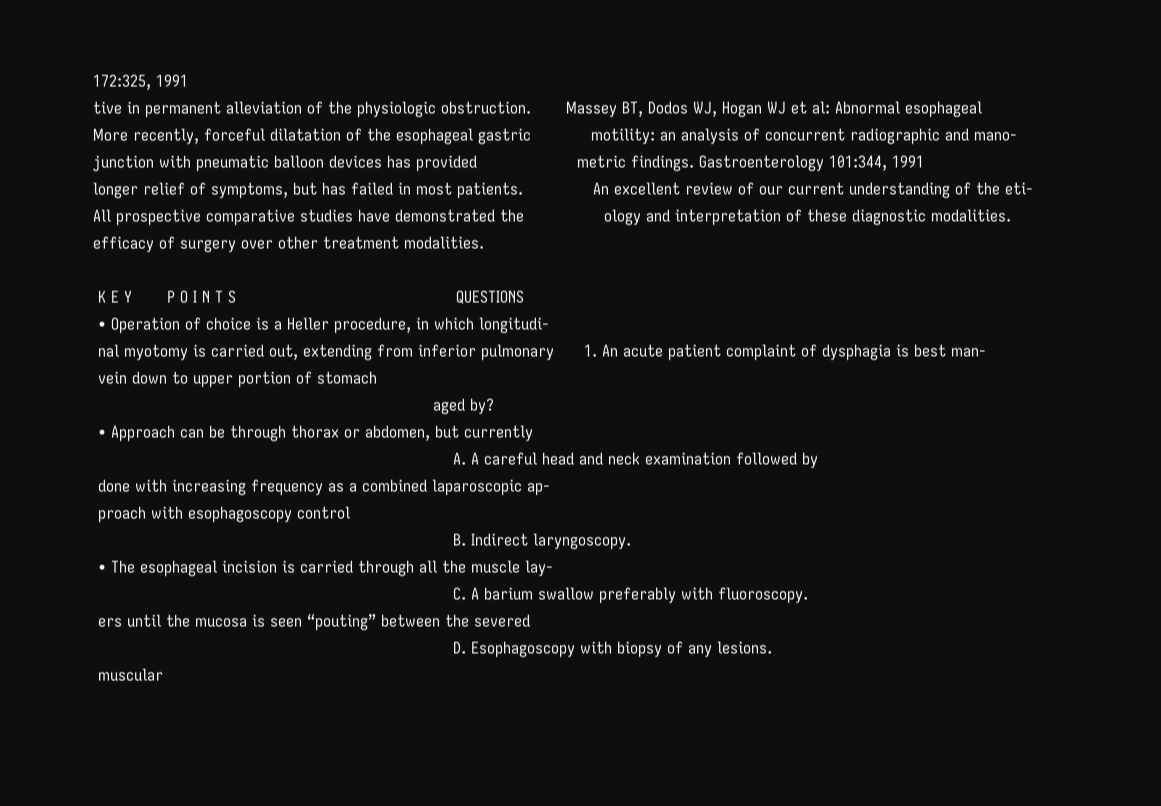172:325, 1991
tive in permanent alleviation of the physiologic obstruction.       Massey BT, Dodos WJ, Hogan WJ et al: Abnormal esophageal
More recently, forceful dilatation of the esophageal gastric            motility: an analysis of concurrent radiographic and mano-
junction with pneumatic balloon devices has provided                    metric findings. Gastroenterology 101:344, 1991
longer relief of symptoms, but has failed in most patients.              An excellent review of our current understanding of the eti-
All prospective comparative studies have demonstrated the                ology and interpretation of these diagnostic modalities.
efficacy of surgery over other treatment modalities.

 K E Y       P O I N T S                                            QUESTIONS
 • Operation of choice is a Heller procedure, in which longitudi-
 nal myotomy is carried out, extending from inferior pulmonary      1. An acute patient complaint of dysphagia is best man-
 vein down to upper portion of stomach
                                                                    aged by?
 • Approach can be through thorax or abdomen, but currently
                                                                        A. A careful head and neck examination followed by
 done with increasing frequency as a combined laparoscopic ap-
 proach with esophagoscopy control
                                                                        B. Indirect laryngoscopy.
 • The esophageal incision is carried through all the muscle lay-
                                                                        C. A barium swallow preferably with fluoroscopy.
 ers until the mucosa is seen “pouting” between the severed
                                                                        D. Esophagoscopy with biopsy of any lesions.
 muscular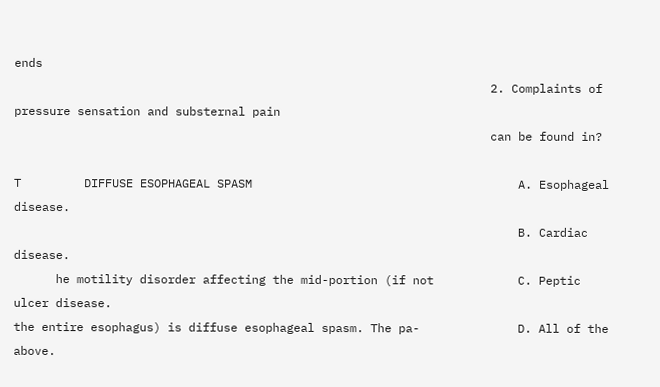ends
                                                                    2. Complaints of pressure sensation and substernal pain
                                                                    can be found in?

T         DIFFUSE ESOPHAGEAL SPASM                                      A. Esophageal disease.
                                                                        B. Cardiac disease.
      he motility disorder affecting the mid-portion (if not            C. Peptic ulcer disease.
the entire esophagus) is diffuse esophageal spasm. The pa-              D. All of the above.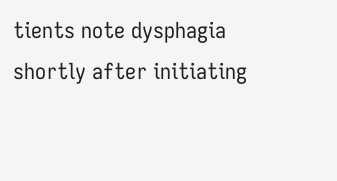tients note dysphagia shortly after initiating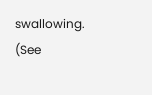swallowing.          (See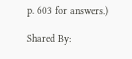p. 603 for answers.)

Shared By: